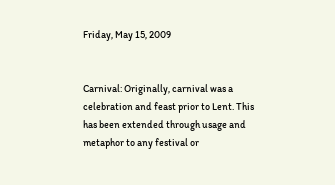Friday, May 15, 2009


Carnival: Originally, carnival was a celebration and feast prior to Lent. This has been extended through usage and metaphor to any festival or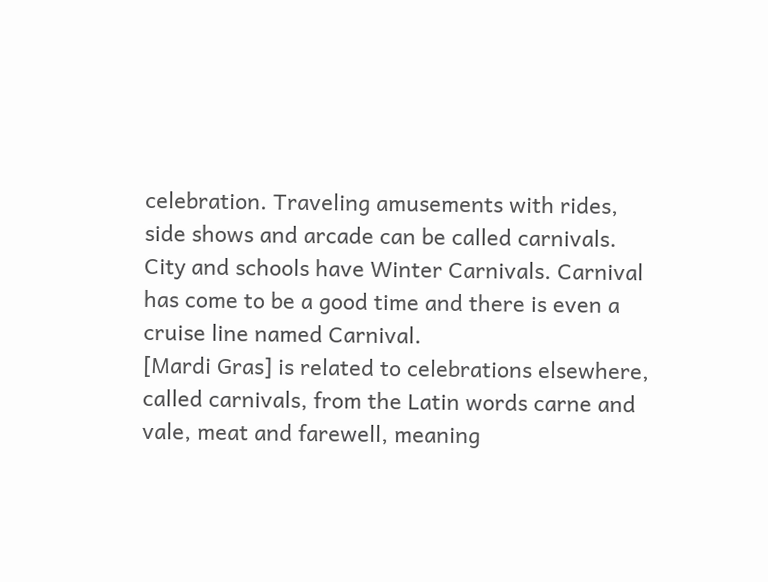celebration. Traveling amusements with rides, side shows and arcade can be called carnivals. City and schools have Winter Carnivals. Carnival has come to be a good time and there is even a cruise line named Carnival.
[Mardi Gras] is related to celebrations elsewhere, called carnivals, from the Latin words carne and vale, meat and farewell, meaning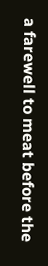a farewell to meat before the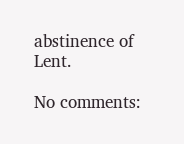abstinence of Lent.

No comments: